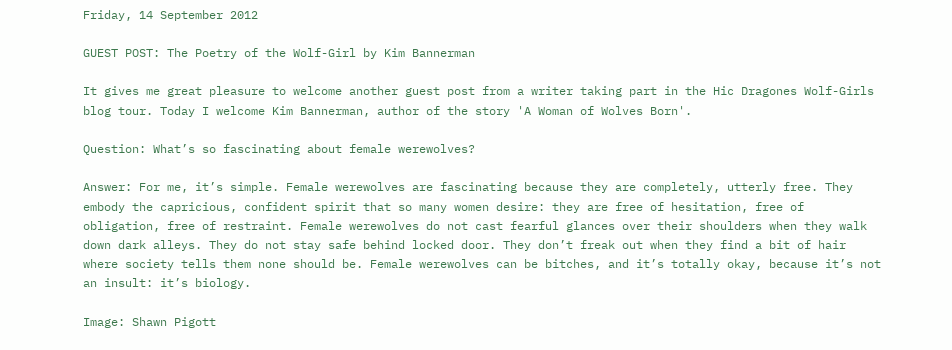Friday, 14 September 2012

GUEST POST: The Poetry of the Wolf-Girl by Kim Bannerman

It gives me great pleasure to welcome another guest post from a writer taking part in the Hic Dragones Wolf-Girls blog tour. Today I welcome Kim Bannerman, author of the story 'A Woman of Wolves Born'.

Question: What’s so fascinating about female werewolves?

Answer: For me, it’s simple. Female werewolves are fascinating because they are completely, utterly free. They embody the capricious, confident spirit that so many women desire: they are free of hesitation, free of obligation, free of restraint. Female werewolves do not cast fearful glances over their shoulders when they walk down dark alleys. They do not stay safe behind locked door. They don’t freak out when they find a bit of hair where society tells them none should be. Female werewolves can be bitches, and it’s totally okay, because it’s not an insult: it’s biology.

Image: Shawn Pigott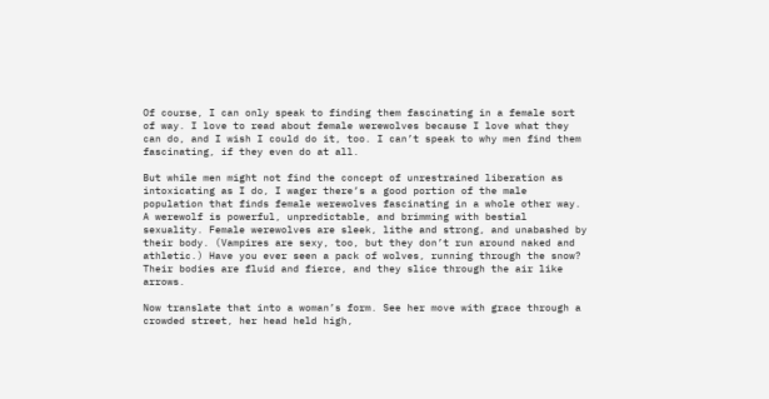Of course, I can only speak to finding them fascinating in a female sort of way. I love to read about female werewolves because I love what they can do, and I wish I could do it, too. I can’t speak to why men find them fascinating, if they even do at all.

But while men might not find the concept of unrestrained liberation as intoxicating as I do, I wager there’s a good portion of the male population that finds female werewolves fascinating in a whole other way. A werewolf is powerful, unpredictable, and brimming with bestial sexuality. Female werewolves are sleek, lithe and strong, and unabashed by their body. (Vampires are sexy, too, but they don’t run around naked and athletic.) Have you ever seen a pack of wolves, running through the snow? Their bodies are fluid and fierce, and they slice through the air like arrows.

Now translate that into a woman’s form. See her move with grace through a crowded street, her head held high,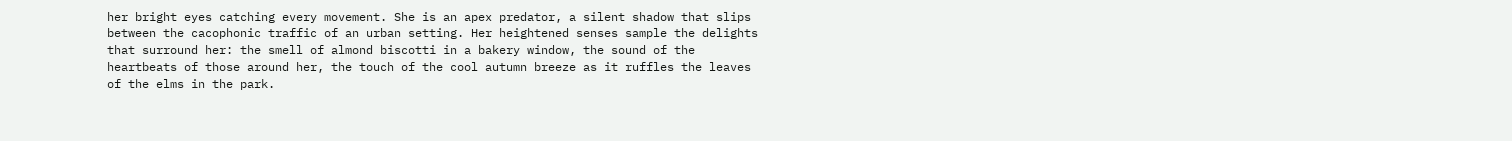her bright eyes catching every movement. She is an apex predator, a silent shadow that slips between the cacophonic traffic of an urban setting. Her heightened senses sample the delights that surround her: the smell of almond biscotti in a bakery window, the sound of the heartbeats of those around her, the touch of the cool autumn breeze as it ruffles the leaves of the elms in the park.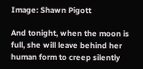Image: Shawn Pigott

And tonight, when the moon is full, she will leave behind her human form to creep silently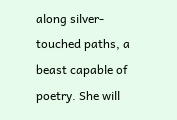along silver-touched paths, a beast capable of poetry. She will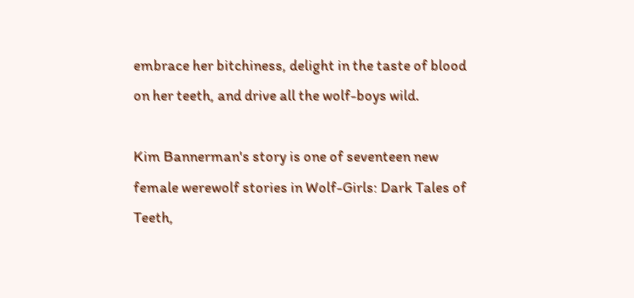embrace her bitchiness, delight in the taste of blood on her teeth, and drive all the wolf-boys wild.

Kim Bannerman's story is one of seventeen new female werewolf stories in Wolf-Girls: Dark Tales of Teeth,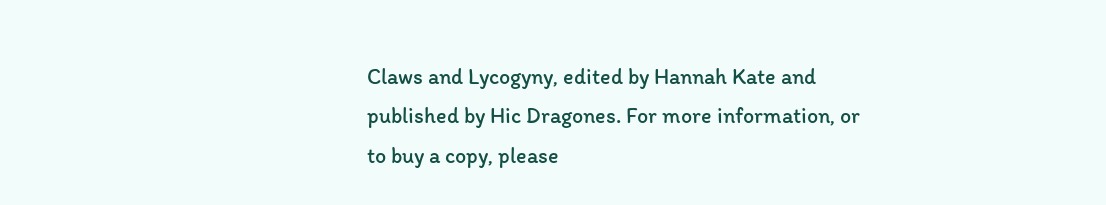Claws and Lycogyny, edited by Hannah Kate and published by Hic Dragones. For more information, or to buy a copy, please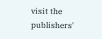visit the publishers'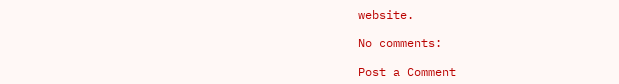website.

No comments:

Post a Comment